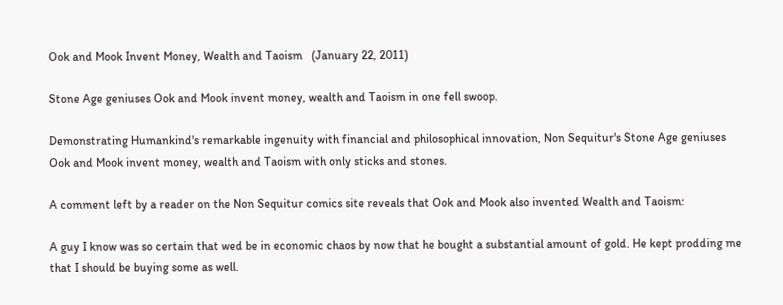Ook and Mook Invent Money, Wealth and Taoism   (January 22, 2011)

Stone Age geniuses Ook and Mook invent money, wealth and Taoism in one fell swoop.

Demonstrating Humankind's remarkable ingenuity with financial and philosophical innovation, Non Sequitur's Stone Age geniuses Ook and Mook invent money, wealth and Taoism with only sticks and stones.

A comment left by a reader on the Non Sequitur comics site reveals that Ook and Mook also invented Wealth and Taoism:

A guy I know was so certain that wed be in economic chaos by now that he bought a substantial amount of gold. He kept prodding me that I should be buying some as well.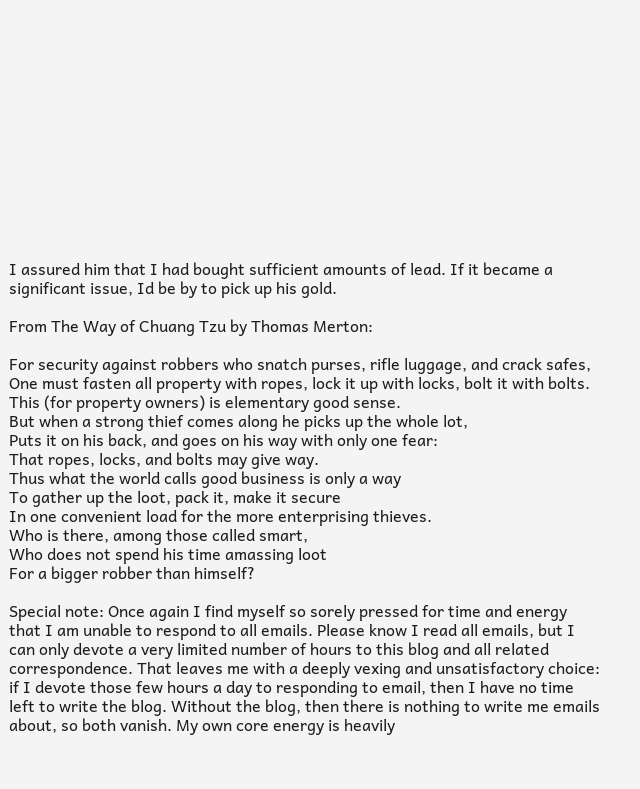I assured him that I had bought sufficient amounts of lead. If it became a significant issue, Id be by to pick up his gold.

From The Way of Chuang Tzu by Thomas Merton:

For security against robbers who snatch purses, rifle luggage, and crack safes,
One must fasten all property with ropes, lock it up with locks, bolt it with bolts.
This (for property owners) is elementary good sense.
But when a strong thief comes along he picks up the whole lot,
Puts it on his back, and goes on his way with only one fear:
That ropes, locks, and bolts may give way.
Thus what the world calls good business is only a way
To gather up the loot, pack it, make it secure
In one convenient load for the more enterprising thieves.
Who is there, among those called smart,
Who does not spend his time amassing loot
For a bigger robber than himself?

Special note: Once again I find myself so sorely pressed for time and energy that I am unable to respond to all emails. Please know I read all emails, but I can only devote a very limited number of hours to this blog and all related correspondence. That leaves me with a deeply vexing and unsatisfactory choice: if I devote those few hours a day to responding to email, then I have no time left to write the blog. Without the blog, then there is nothing to write me emails about, so both vanish. My own core energy is heavily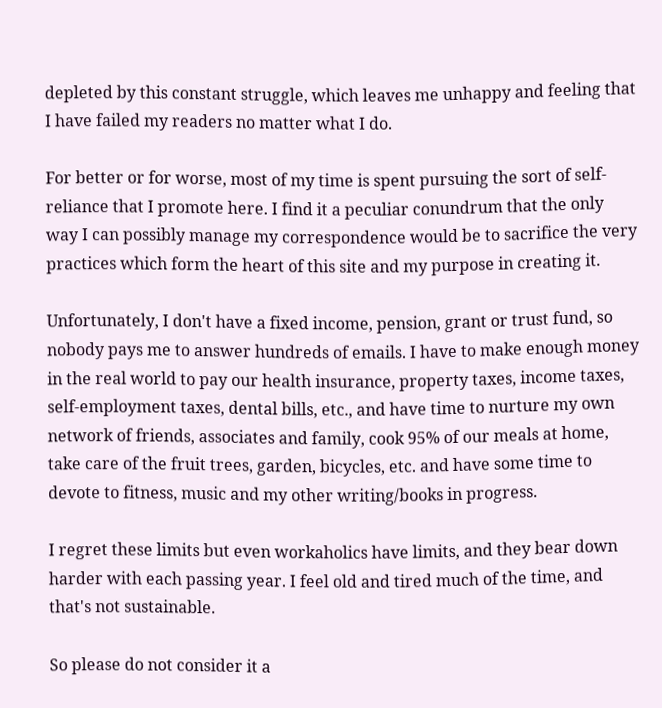depleted by this constant struggle, which leaves me unhappy and feeling that I have failed my readers no matter what I do.

For better or for worse, most of my time is spent pursuing the sort of self-reliance that I promote here. I find it a peculiar conundrum that the only way I can possibly manage my correspondence would be to sacrifice the very practices which form the heart of this site and my purpose in creating it.

Unfortunately, I don't have a fixed income, pension, grant or trust fund, so nobody pays me to answer hundreds of emails. I have to make enough money in the real world to pay our health insurance, property taxes, income taxes, self-employment taxes, dental bills, etc., and have time to nurture my own network of friends, associates and family, cook 95% of our meals at home, take care of the fruit trees, garden, bicycles, etc. and have some time to devote to fitness, music and my other writing/books in progress.

I regret these limits but even workaholics have limits, and they bear down harder with each passing year. I feel old and tired much of the time, and that's not sustainable.

So please do not consider it a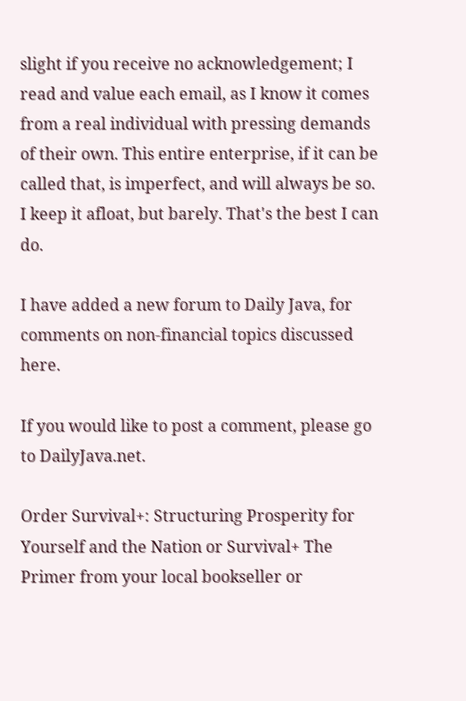slight if you receive no acknowledgement; I read and value each email, as I know it comes from a real individual with pressing demands of their own. This entire enterprise, if it can be called that, is imperfect, and will always be so. I keep it afloat, but barely. That's the best I can do.

I have added a new forum to Daily Java, for comments on non-financial topics discussed here.

If you would like to post a comment, please go to DailyJava.net.

Order Survival+: Structuring Prosperity for Yourself and the Nation or Survival+ The Primer from your local bookseller or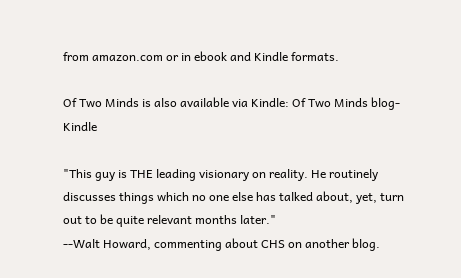from amazon.com or in ebook and Kindle formats.

Of Two Minds is also available via Kindle: Of Two Minds blog-Kindle

"This guy is THE leading visionary on reality. He routinely discusses things which no one else has talked about, yet, turn out to be quite relevant months later."
--Walt Howard, commenting about CHS on another blog.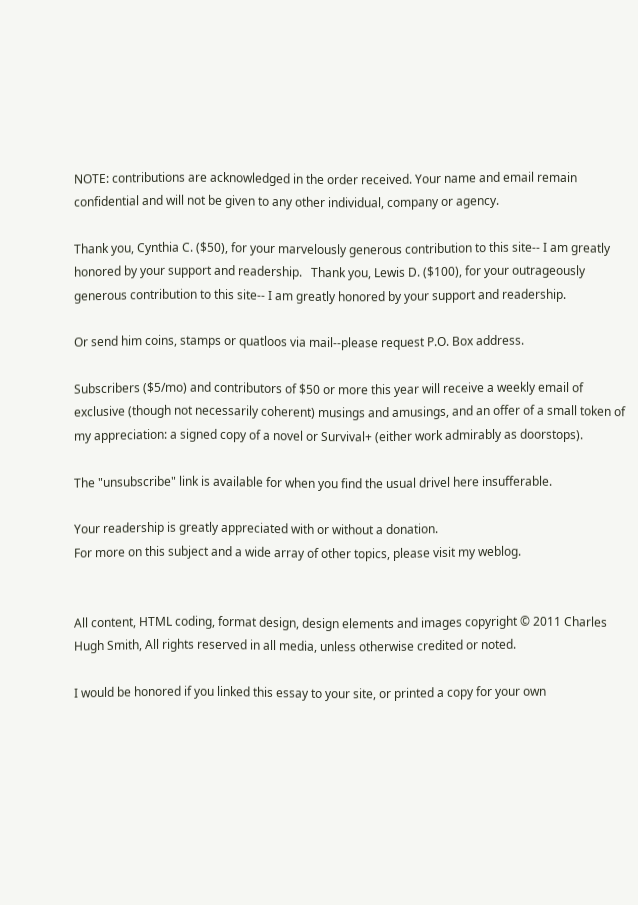NOTE: contributions are acknowledged in the order received. Your name and email remain confidential and will not be given to any other individual, company or agency.

Thank you, Cynthia C. ($50), for your marvelously generous contribution to this site-- I am greatly honored by your support and readership.   Thank you, Lewis D. ($100), for your outrageously generous contribution to this site-- I am greatly honored by your support and readership.

Or send him coins, stamps or quatloos via mail--please request P.O. Box address.

Subscribers ($5/mo) and contributors of $50 or more this year will receive a weekly email of exclusive (though not necessarily coherent) musings and amusings, and an offer of a small token of my appreciation: a signed copy of a novel or Survival+ (either work admirably as doorstops).

The "unsubscribe" link is available for when you find the usual drivel here insufferable.

Your readership is greatly appreciated with or without a donation.
For more on this subject and a wide array of other topics, please visit my weblog.


All content, HTML coding, format design, design elements and images copyright © 2011 Charles Hugh Smith, All rights reserved in all media, unless otherwise credited or noted.

I would be honored if you linked this essay to your site, or printed a copy for your own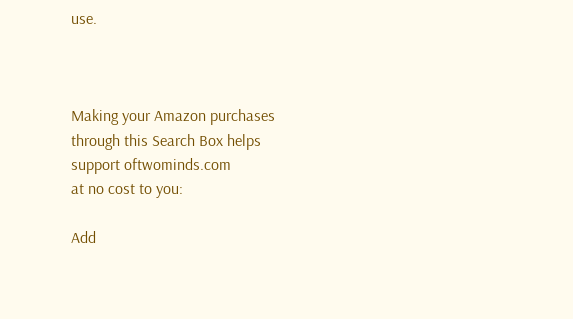use.



Making your Amazon purchases
through this Search Box helps
support oftwominds.com
at no cost to you:

Add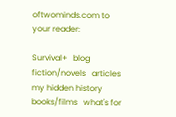oftwominds.com to your reader:

Survival+   blog  fiction/novels   articles  my hidden history   books/films   what's for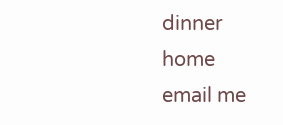dinner   home   email me